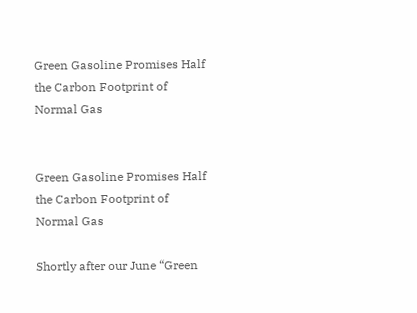Green Gasoline Promises Half the Carbon Footprint of Normal Gas


Green Gasoline Promises Half the Carbon Footprint of Normal Gas

Shortly after our June “Green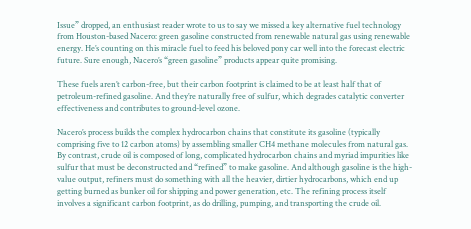Issue” dropped, an enthusiast reader wrote to us to say we missed a key alternative fuel technology from Houston-based Nacero: green gasoline constructed from renewable natural gas using renewable energy. He’s counting on this miracle fuel to feed his beloved pony car well into the forecast electric future. Sure enough, Nacero’s “green gasoline” products appear quite promising.

These fuels aren’t carbon-free, but their carbon footprint is claimed to be at least half that of petroleum-refined gasoline. And they’re naturally free of sulfur, which degrades catalytic converter effectiveness and contributes to ground-level ozone.

Nacero’s process builds the complex hydrocarbon chains that constitute its gasoline (typically comprising five to 12 carbon atoms) by assembling smaller CH4 methane molecules from natural gas. By contrast, crude oil is composed of long, complicated hydrocarbon chains and myriad impurities like sulfur that must be deconstructed and “refined” to make gasoline. And although gasoline is the high-value output, refiners must do something with all the heavier, dirtier hydrocarbons, which end up getting burned as bunker oil for shipping and power generation, etc. The refining process itself involves a significant carbon footprint, as do drilling, pumping, and transporting the crude oil.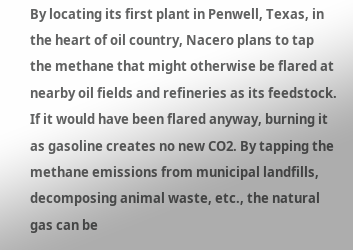By locating its first plant in Penwell, Texas, in the heart of oil country, Nacero plans to tap the methane that might otherwise be flared at nearby oil fields and refineries as its feedstock. If it would have been flared anyway, burning it as gasoline creates no new CO2. By tapping the methane emissions from municipal landfills, decomposing animal waste, etc., the natural gas can be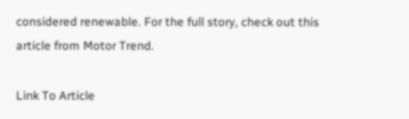considered renewable. For the full story, check out this article from Motor Trend.

Link To Article